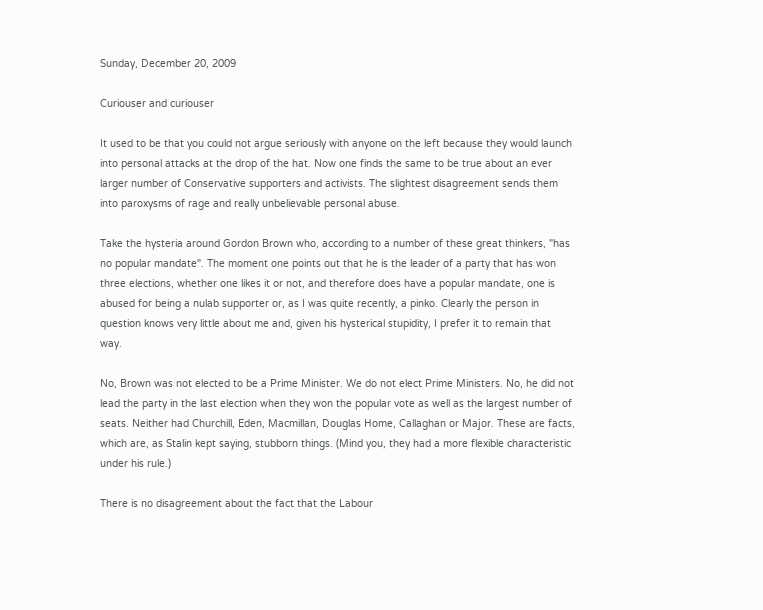Sunday, December 20, 2009

Curiouser and curiouser

It used to be that you could not argue seriously with anyone on the left because they would launch into personal attacks at the drop of the hat. Now one finds the same to be true about an ever larger number of Conservative supporters and activists. The slightest disagreement sends them into paroxysms of rage and really unbelievable personal abuse.

Take the hysteria around Gordon Brown who, according to a number of these great thinkers, "has no popular mandate". The moment one points out that he is the leader of a party that has won three elections, whether one likes it or not, and therefore does have a popular mandate, one is abused for being a nulab supporter or, as I was quite recently, a pinko. Clearly the person in question knows very little about me and, given his hysterical stupidity, I prefer it to remain that way.

No, Brown was not elected to be a Prime Minister. We do not elect Prime Ministers. No, he did not lead the party in the last election when they won the popular vote as well as the largest number of seats. Neither had Churchill, Eden, Macmillan, Douglas Home, Callaghan or Major. These are facts, which are, as Stalin kept saying, stubborn things. (Mind you, they had a more flexible characteristic under his rule.)

There is no disagreement about the fact that the Labour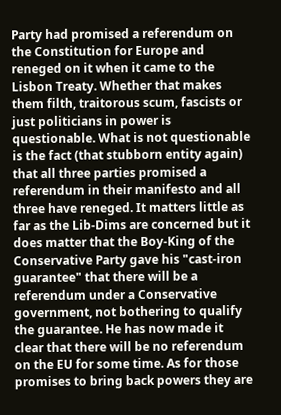Party had promised a referendum on the Constitution for Europe and reneged on it when it came to the Lisbon Treaty. Whether that makes them filth, traitorous scum, fascists or just politicians in power is questionable. What is not questionable is the fact (that stubborn entity again) that all three parties promised a referendum in their manifesto and all three have reneged. It matters little as far as the Lib-Dims are concerned but it does matter that the Boy-King of the Conservative Party gave his "cast-iron guarantee" that there will be a referendum under a Conservative government, not bothering to qualify the guarantee. He has now made it clear that there will be no referendum on the EU for some time. As for those promises to bring back powers they are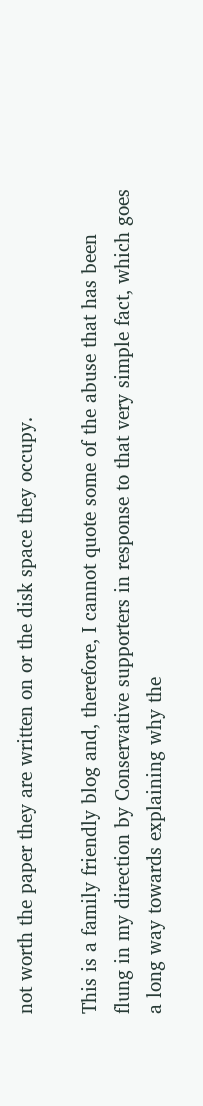not worth the paper they are written on or the disk space they occupy.

This is a family friendly blog and, therefore, I cannot quote some of the abuse that has been flung in my direction by Conservative supporters in response to that very simple fact, which goes a long way towards explaining why the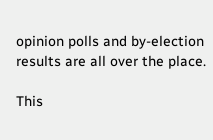opinion polls and by-election results are all over the place.

This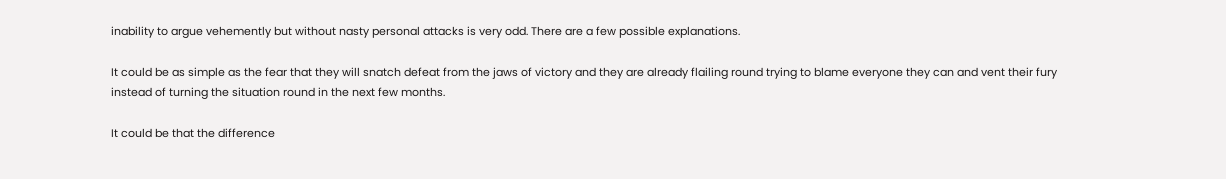inability to argue vehemently but without nasty personal attacks is very odd. There are a few possible explanations.

It could be as simple as the fear that they will snatch defeat from the jaws of victory and they are already flailing round trying to blame everyone they can and vent their fury instead of turning the situation round in the next few months.

It could be that the difference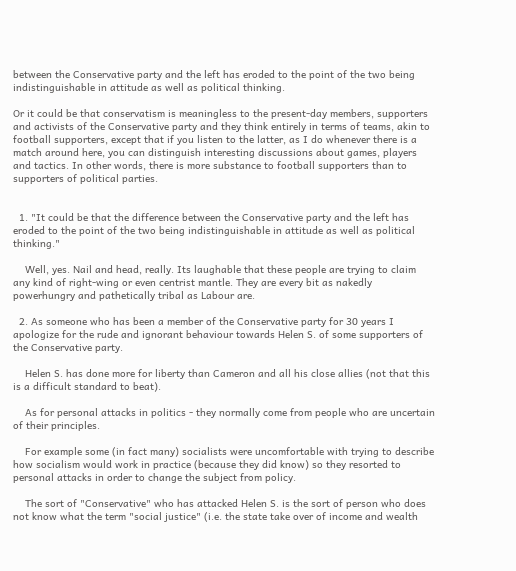between the Conservative party and the left has eroded to the point of the two being indistinguishable in attitude as well as political thinking.

Or it could be that conservatism is meaningless to the present-day members, supporters and activists of the Conservative party and they think entirely in terms of teams, akin to football supporters, except that if you listen to the latter, as I do whenever there is a match around here, you can distinguish interesting discussions about games, players and tactics. In other words, there is more substance to football supporters than to supporters of political parties.


  1. "It could be that the difference between the Conservative party and the left has eroded to the point of the two being indistinguishable in attitude as well as political thinking."

    Well, yes. Nail and head, really. Its laughable that these people are trying to claim any kind of right-wing or even centrist mantle. They are every bit as nakedly powerhungry and pathetically tribal as Labour are.

  2. As someone who has been a member of the Conservative party for 30 years I apologize for the rude and ignorant behaviour towards Helen S. of some supporters of the Conservative party.

    Helen S. has done more for liberty than Cameron and all his close allies (not that this is a difficult standard to beat).

    As for personal attacks in politics - they normally come from people who are uncertain of their principles.

    For example some (in fact many) socialists were uncomfortable with trying to describe how socialism would work in practice (because they did know) so they resorted to personal attacks in order to change the subject from policy.

    The sort of "Conservative" who has attacked Helen S. is the sort of person who does not know what the term "social justice" (i.e. the state take over of income and wealth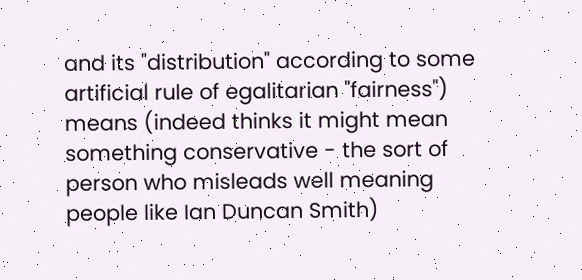and its "distribution" according to some artificial rule of egalitarian "fairness") means (indeed thinks it might mean something conservative - the sort of person who misleads well meaning people like Ian Duncan Smith)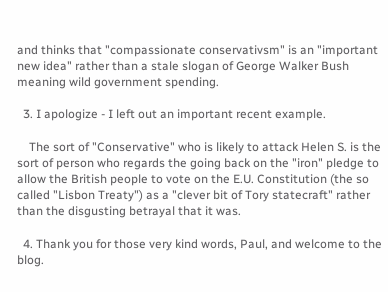and thinks that "compassionate conservativsm" is an "important new idea" rather than a stale slogan of George Walker Bush meaning wild government spending.

  3. I apologize - I left out an important recent example.

    The sort of "Conservative" who is likely to attack Helen S. is the sort of person who regards the going back on the "iron" pledge to allow the British people to vote on the E.U. Constitution (the so called "Lisbon Treaty") as a "clever bit of Tory statecraft" rather than the disgusting betrayal that it was.

  4. Thank you for those very kind words, Paul, and welcome to the blog.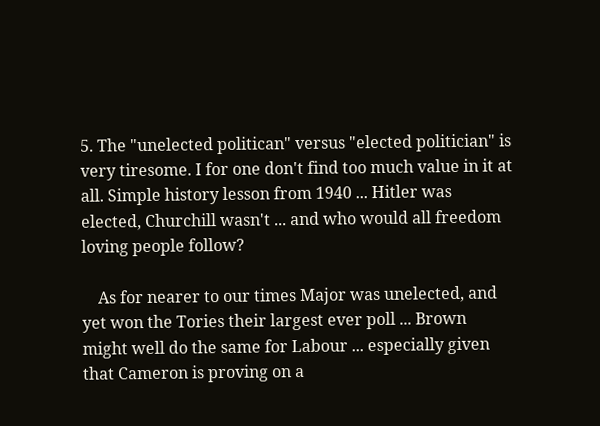5. The "unelected politican" versus "elected politician" is very tiresome. I for one don't find too much value in it at all. Simple history lesson from 1940 ... Hitler was elected, Churchill wasn't ... and who would all freedom loving people follow?

    As for nearer to our times Major was unelected, and yet won the Tories their largest ever poll ... Brown might well do the same for Labour ... especially given that Cameron is proving on a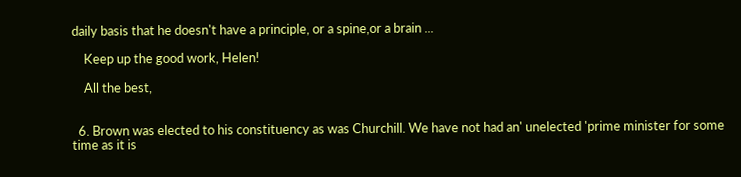daily basis that he doesn't have a principle, or a spine,or a brain ...

    Keep up the good work, Helen!

    All the best,


  6. Brown was elected to his constituency as was Churchill. We have not had an' unelected 'prime minister for some time as it is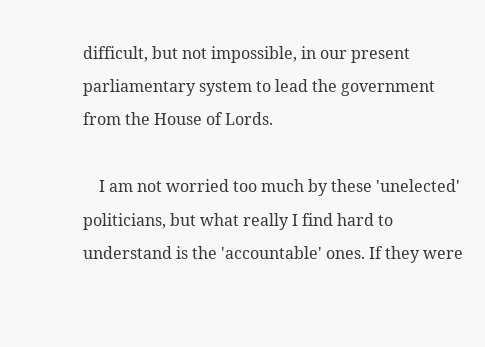difficult, but not impossible, in our present parliamentary system to lead the government from the House of Lords.

    I am not worried too much by these 'unelected' politicians, but what really I find hard to understand is the 'accountable' ones. If they were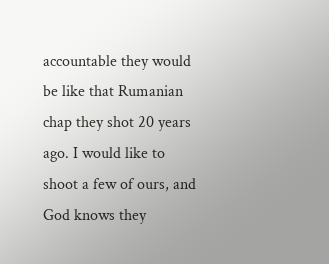accountable they would be like that Rumanian chap they shot 20 years ago. I would like to shoot a few of ours, and God knows they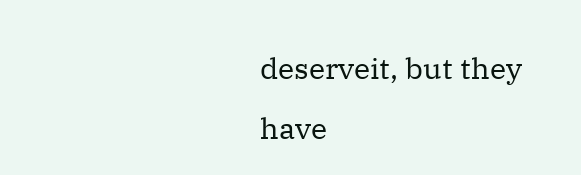deserveit, but they have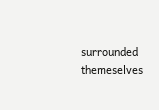surrounded themeselves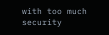with too much security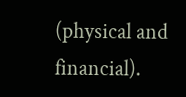(physical and financial).